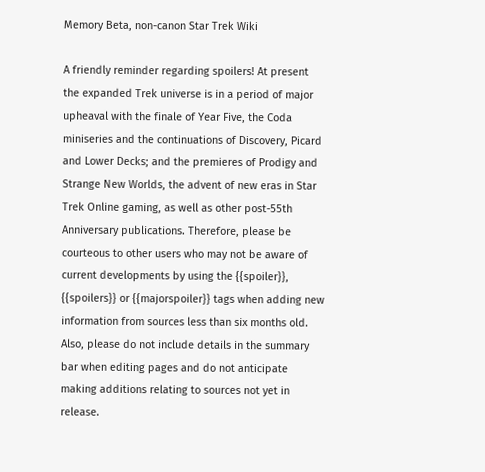Memory Beta, non-canon Star Trek Wiki

A friendly reminder regarding spoilers! At present the expanded Trek universe is in a period of major upheaval with the finale of Year Five, the Coda miniseries and the continuations of Discovery, Picard and Lower Decks; and the premieres of Prodigy and Strange New Worlds, the advent of new eras in Star Trek Online gaming, as well as other post-55th Anniversary publications. Therefore, please be courteous to other users who may not be aware of current developments by using the {{spoiler}}, {{spoilers}} or {{majorspoiler}} tags when adding new information from sources less than six months old. Also, please do not include details in the summary bar when editing pages and do not anticipate making additions relating to sources not yet in release.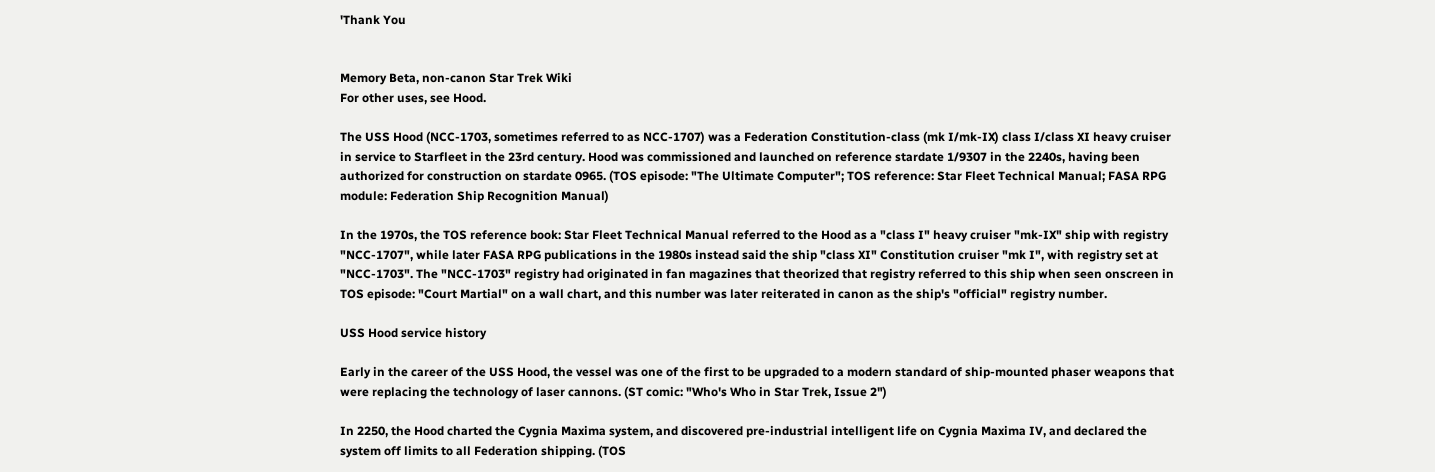'Thank You


Memory Beta, non-canon Star Trek Wiki
For other uses, see Hood.

The USS Hood (NCC-1703, sometimes referred to as NCC-1707) was a Federation Constitution-class (mk I/mk-IX) class I/class XI heavy cruiser in service to Starfleet in the 23rd century. Hood was commissioned and launched on reference stardate 1/9307 in the 2240s, having been authorized for construction on stardate 0965. (TOS episode: "The Ultimate Computer"; TOS reference: Star Fleet Technical Manual; FASA RPG module: Federation Ship Recognition Manual)

In the 1970s, the TOS reference book: Star Fleet Technical Manual referred to the Hood as a "class I" heavy cruiser "mk-IX" ship with registry "NCC-1707", while later FASA RPG publications in the 1980s instead said the ship "class XI" Constitution cruiser "mk I", with registry set at "NCC-1703". The "NCC-1703" registry had originated in fan magazines that theorized that registry referred to this ship when seen onscreen in TOS episode: "Court Martial" on a wall chart, and this number was later reiterated in canon as the ship's "official" registry number.

USS Hood service history

Early in the career of the USS Hood, the vessel was one of the first to be upgraded to a modern standard of ship-mounted phaser weapons that were replacing the technology of laser cannons. (ST comic: "Who's Who in Star Trek, Issue 2")

In 2250, the Hood charted the Cygnia Maxima system, and discovered pre-industrial intelligent life on Cygnia Maxima IV, and declared the system off limits to all Federation shipping. (TOS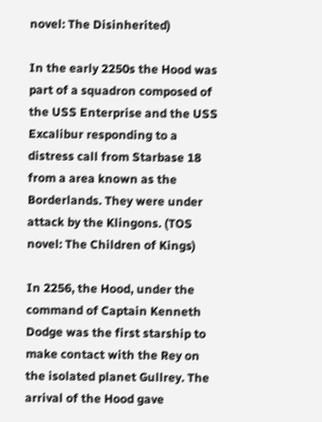novel: The Disinherited)

In the early 2250s the Hood was part of a squadron composed of the USS Enterprise and the USS Excalibur responding to a distress call from Starbase 18 from a area known as the Borderlands. They were under attack by the Klingons. (TOS novel: The Children of Kings)

In 2256, the Hood, under the command of Captain Kenneth Dodge was the first starship to make contact with the Rey on the isolated planet Gullrey. The arrival of the Hood gave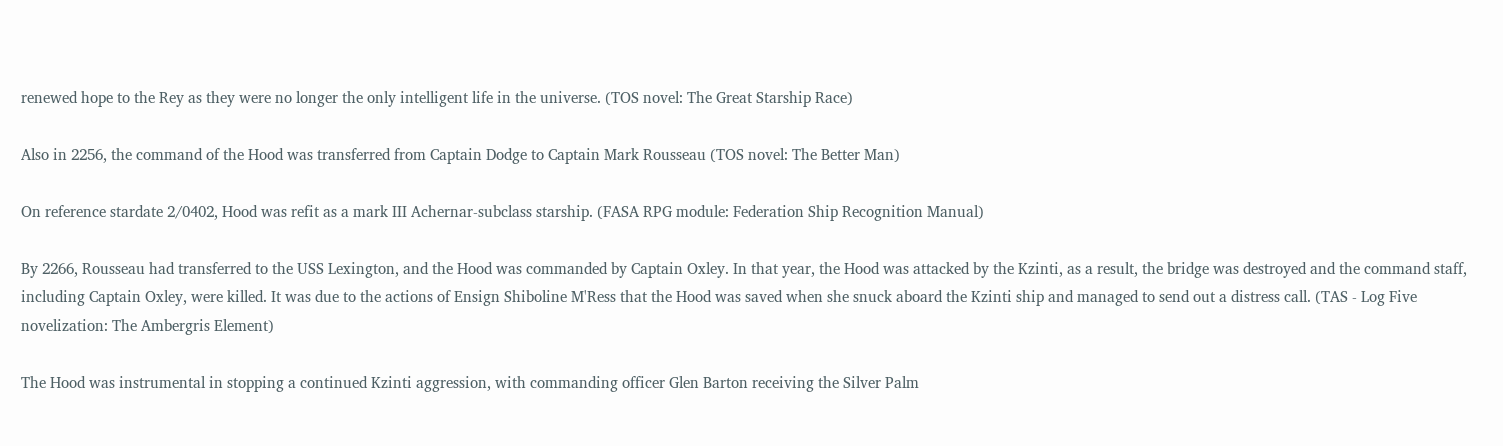renewed hope to the Rey as they were no longer the only intelligent life in the universe. (TOS novel: The Great Starship Race)

Also in 2256, the command of the Hood was transferred from Captain Dodge to Captain Mark Rousseau (TOS novel: The Better Man)

On reference stardate 2/0402, Hood was refit as a mark III Achernar-subclass starship. (FASA RPG module: Federation Ship Recognition Manual)

By 2266, Rousseau had transferred to the USS Lexington, and the Hood was commanded by Captain Oxley. In that year, the Hood was attacked by the Kzinti, as a result, the bridge was destroyed and the command staff, including Captain Oxley, were killed. It was due to the actions of Ensign Shiboline M'Ress that the Hood was saved when she snuck aboard the Kzinti ship and managed to send out a distress call. (TAS - Log Five novelization: The Ambergris Element)

The Hood was instrumental in stopping a continued Kzinti aggression, with commanding officer Glen Barton receiving the Silver Palm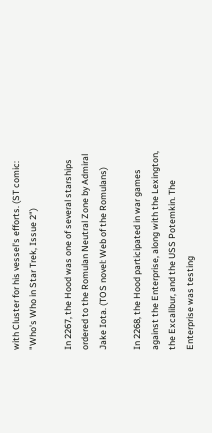with Cluster for his vessel's efforts. (ST comic: "Who's Who in Star Trek, Issue 2")

In 2267, the Hood was one of several starships ordered to the Romulan Neutral Zone by Admiral Jake Iota. (TOS novel: Web of the Romulans)

In 2268, the Hood participated in war games against the Enterprise, along with the Lexington, the Excalibur, and the USS Potemkin. The Enterprise was testing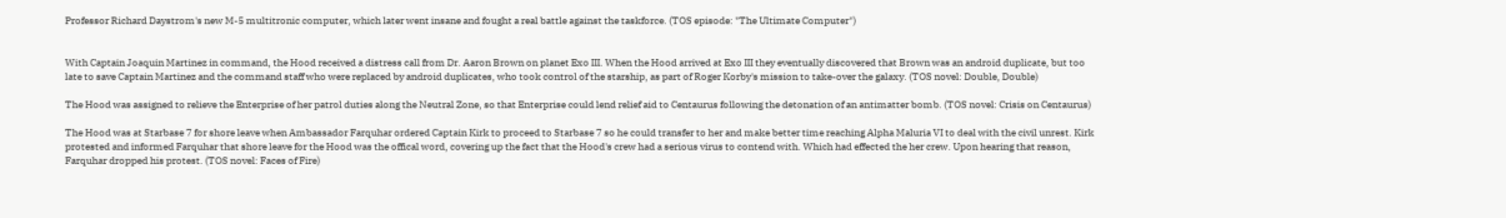Professor Richard Daystrom's new M-5 multitronic computer, which later went insane and fought a real battle against the taskforce. (TOS episode: "The Ultimate Computer")


With Captain Joaquin Martinez in command, the Hood received a distress call from Dr. Aaron Brown on planet Exo III. When the Hood arrived at Exo III they eventually discovered that Brown was an android duplicate, but too late to save Captain Martinez and the command staff who were replaced by android duplicates, who took control of the starship, as part of Roger Korby's mission to take-over the galaxy. (TOS novel: Double, Double)

The Hood was assigned to relieve the Enterprise of her patrol duties along the Neutral Zone, so that Enterprise could lend relief aid to Centaurus following the detonation of an antimatter bomb. (TOS novel: Crisis on Centaurus)

The Hood was at Starbase 7 for shore leave when Ambassador Farquhar ordered Captain Kirk to proceed to Starbase 7 so he could transfer to her and make better time reaching Alpha Maluria VI to deal with the civil unrest. Kirk protested and informed Farquhar that shore leave for the Hood was the offical word, covering up the fact that the Hood's crew had a serious virus to contend with. Which had effected the her crew. Upon hearing that reason, Farquhar dropped his protest. (TOS novel: Faces of Fire)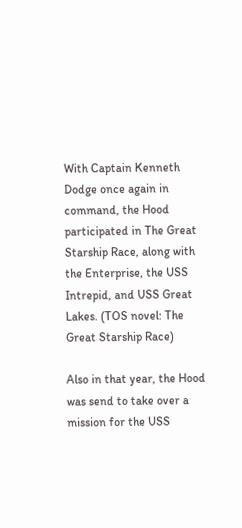With Captain Kenneth Dodge once again in command, the Hood participated in The Great Starship Race, along with the Enterprise, the USS Intrepid, and USS Great Lakes. (TOS novel: The Great Starship Race)

Also in that year, the Hood was send to take over a mission for the USS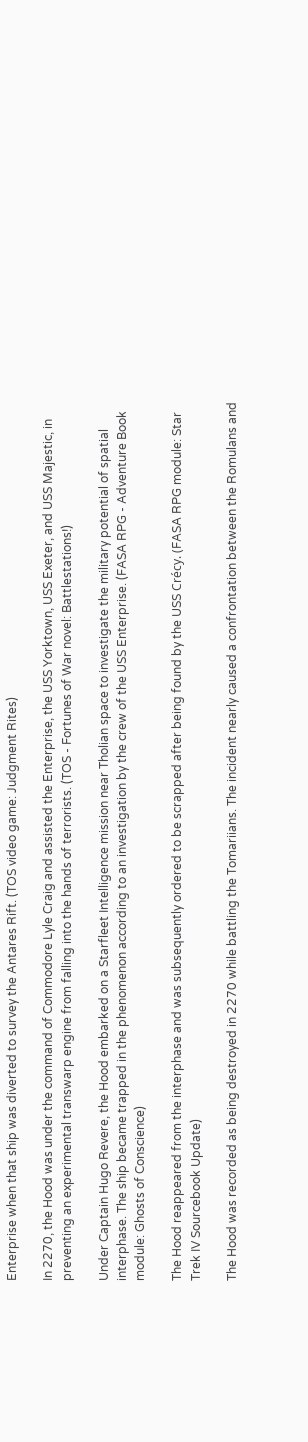Enterprise when that ship was diverted to survey the Antares Rift. (TOS video game: Judgment Rites)

In 2270, the Hood was under the command of Commodore Lyle Craig and assisted the Enterprise, the USS Yorktown, USS Exeter, and USS Majestic, in preventing an experimental transwarp engine from falling into the hands of terrorists. (TOS - Fortunes of War novel: Battlestations!)

Under Captain Hugo Revere, the Hood embarked on a Starfleet Intelligence mission near Tholian space to investigate the military potential of spatial interphase. The ship became trapped in the phenomenon according to an investigation by the crew of the USS Enterprise. (FASA RPG - Adventure Book module: Ghosts of Conscience)

The Hood reappeared from the interphase and was subsequently ordered to be scrapped after being found by the USS Crécy. (FASA RPG module: Star Trek IV Sourcebook Update)

The Hood was recorded as being destroyed in 2270 while battling the Tomariians. The incident nearly caused a confrontation between the Romulans and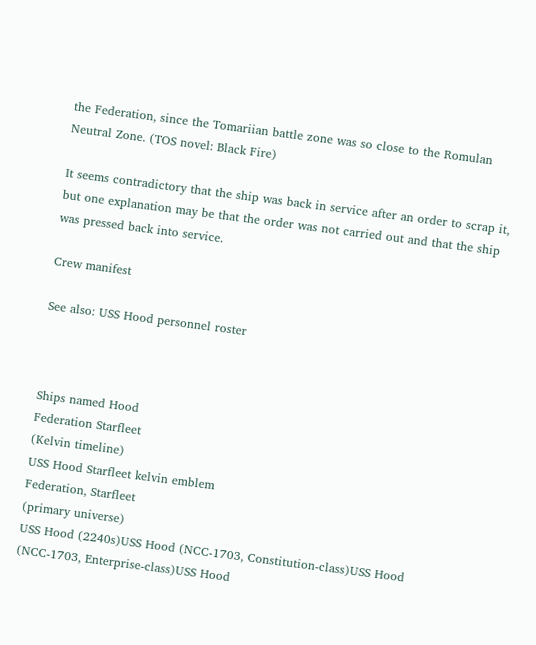the Federation, since the Tomariian battle zone was so close to the Romulan Neutral Zone. (TOS novel: Black Fire)

It seems contradictory that the ship was back in service after an order to scrap it, but one explanation may be that the order was not carried out and that the ship was pressed back into service.

Crew manifest

See also: USS Hood personnel roster



Ships named Hood
Federation Starfleet
(Kelvin timeline)
USS Hood Starfleet kelvin emblem
Federation, Starfleet
(primary universe)
USS Hood (2240s)USS Hood (NCC-1703, Constitution-class)USS Hood (NCC-1703, Enterprise-class)USS Hood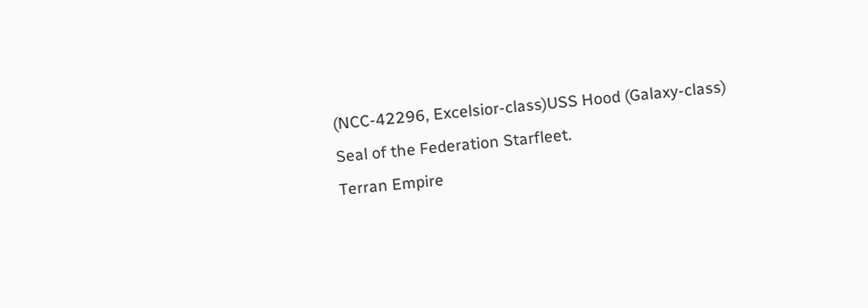(NCC-42296, Excelsior-class)USS Hood (Galaxy-class) Seal of the Federation Starfleet.
Terran Empire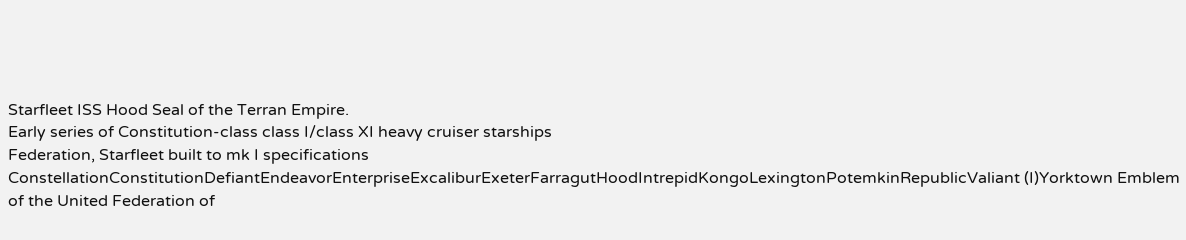Starfleet ISS Hood Seal of the Terran Empire.
Early series of Constitution-class class I/class XI heavy cruiser starships
Federation, Starfleet built to mk I specifications ConstellationConstitutionDefiantEndeavorEnterpriseExcaliburExeterFarragutHoodIntrepidKongoLexingtonPotemkinRepublicValiant (I)Yorktown Emblem of the United Federation of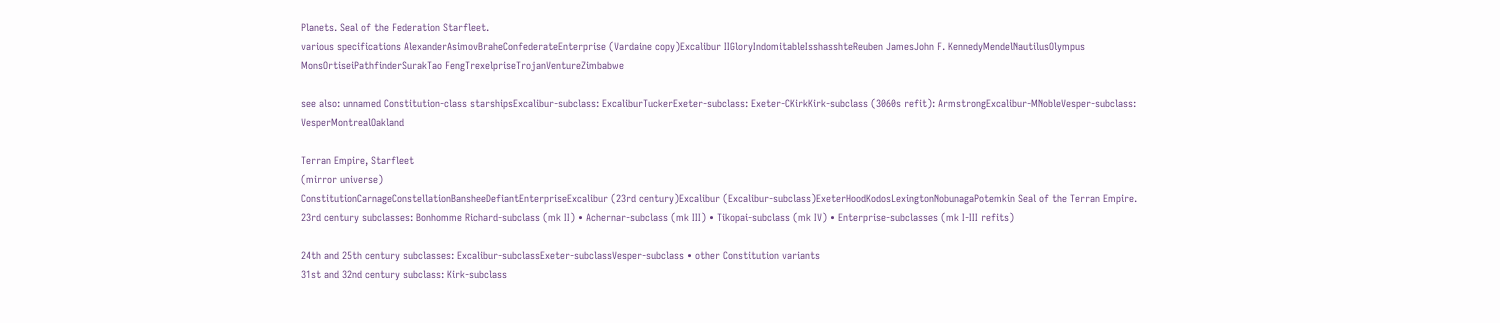Planets. Seal of the Federation Starfleet.
various specifications AlexanderAsimovBraheConfederateEnterprise (Vardaine copy)Excalibur IIGloryIndomitableIsshasshteReuben JamesJohn F. KennedyMendelNautilusOlympus MonsOrtiseiPathfinderSurakTao FengTrexelpriseTrojanVentureZimbabwe

see also: unnamed Constitution-class starshipsExcalibur-subclass: ExcaliburTuckerExeter-subclass: Exeter-CKirkKirk-subclass (3060s refit): ArmstrongExcalibur-MNobleVesper-subclass: VesperMontrealOakland

Terran Empire, Starfleet
(mirror universe)
ConstitutionCarnageConstellationBansheeDefiantEnterpriseExcalibur (23rd century)Excalibur (Excalibur-subclass)ExeterHoodKodosLexingtonNobunagaPotemkin Seal of the Terran Empire.
23rd century subclasses: Bonhomme Richard-subclass (mk II) • Achernar-subclass (mk III) • Tikopai-subclass (mk IV) • Enterprise-subclasses (mk I-III refits)

24th and 25th century subclasses: Excalibur-subclassExeter-subclassVesper-subclass • other Constitution variants
31st and 32nd century subclass: Kirk-subclass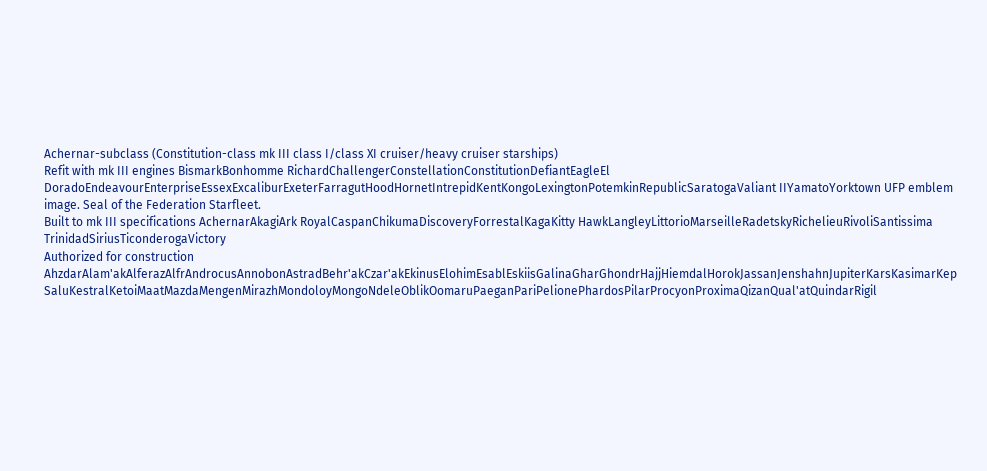Achernar-subclass (Constitution-class mk III class I/class XI cruiser/heavy cruiser starships)
Refit with mk III engines BismarkBonhomme RichardChallengerConstellationConstitutionDefiantEagleEl DoradoEndeavourEnterpriseEssexExcaliburExeterFarragutHoodHornetIntrepidKentKongoLexingtonPotemkinRepublicSaratogaValiant IIYamatoYorktown UFP emblem image. Seal of the Federation Starfleet.
Built to mk III specifications AchernarAkagiArk RoyalCaspanChikumaDiscoveryForrestalKagaKitty HawkLangleyLittorioMarseilleRadetskyRichelieuRivoliSantissima TrinidadSiriusTiconderogaVictory
Authorized for construction AhzdarAlam'akAlferazAlfrAndrocusAnnobonAstradBehr'akCzar'akEkinusElohimEsablEskiisGalinaGharGhondrHajjHiemdalHorokJassanJenshahnJupiterKarsKasimarKep SaluKestralKetoiMaatMazdaMengenMirazhMondoloyMongoNdeleOblikOomaruPaeganPariPelionePhardosPilarProcyonProximaQizanQual'atQuindarRigil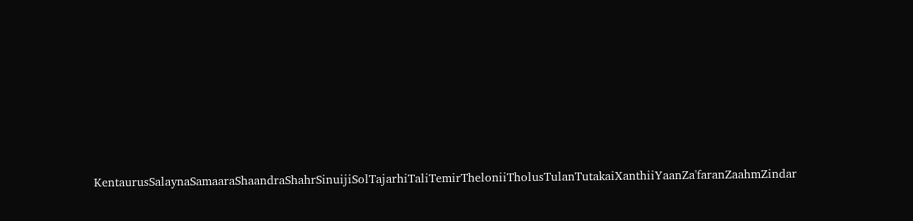KentaurusSalaynaSamaaraShaandraShahrSinuijiSolTajarhiTaliTemirTheloniiTholusTulanTutakaiXanthiiYaanZa'faranZaahmZindar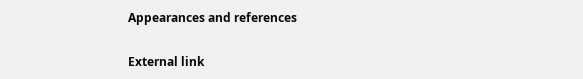Appearances and references

External link